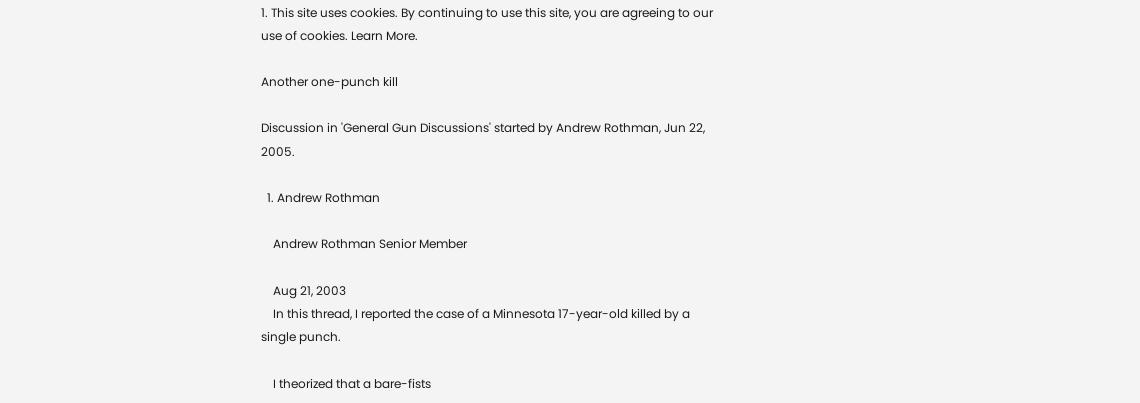1. This site uses cookies. By continuing to use this site, you are agreeing to our use of cookies. Learn More.

Another one-punch kill

Discussion in 'General Gun Discussions' started by Andrew Rothman, Jun 22, 2005.

  1. Andrew Rothman

    Andrew Rothman Senior Member

    Aug 21, 2003
    In this thread, I reported the case of a Minnesota 17-year-old killed by a single punch.

    I theorized that a bare-fists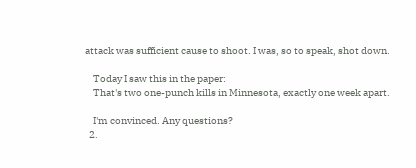attack was sufficient cause to shoot. I was, so to speak, shot down.

    Today I saw this in the paper:
    That's two one-punch kills in Minnesota, exactly one week apart.

    I'm convinced. Any questions?
  2.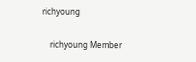richyoung

    richyoung Member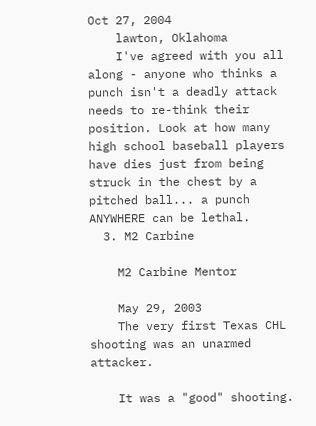Oct 27, 2004
    lawton, Oklahoma
    I've agreed with you all along - anyone who thinks a punch isn't a deadly attack needs to re-think their position. Look at how many high school baseball players have dies just from being struck in the chest by a pitched ball... a punch ANYWHERE can be lethal.
  3. M2 Carbine

    M2 Carbine Mentor

    May 29, 2003
    The very first Texas CHL shooting was an unarmed attacker.

    It was a "good" shooting.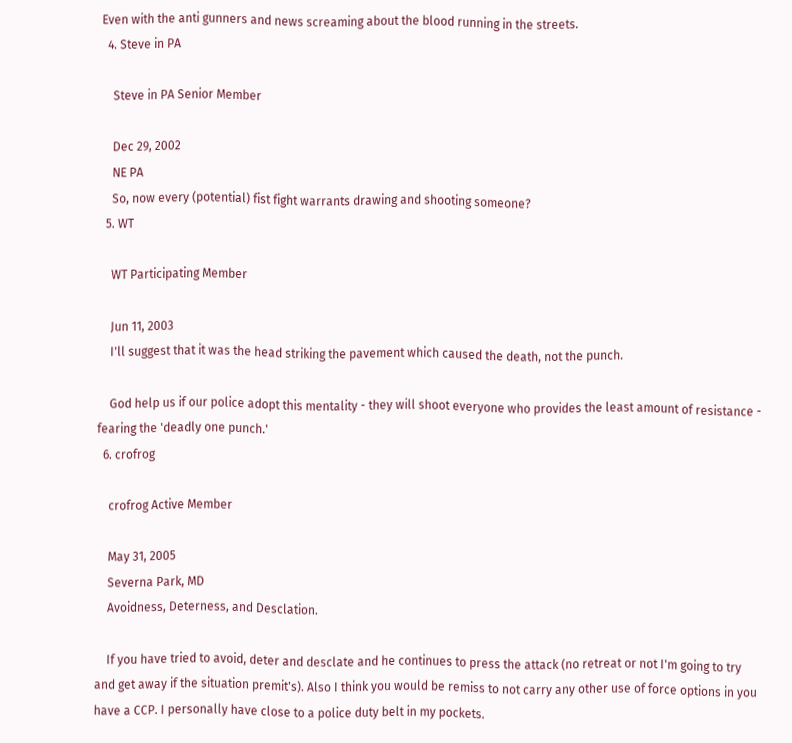Even with the anti gunners and news screaming about the blood running in the streets.
  4. Steve in PA

    Steve in PA Senior Member

    Dec 29, 2002
    NE PA
    So, now every (potential) fist fight warrants drawing and shooting someone?
  5. WT

    WT Participating Member

    Jun 11, 2003
    I'll suggest that it was the head striking the pavement which caused the death, not the punch.

    God help us if our police adopt this mentality - they will shoot everyone who provides the least amount of resistance - fearing the 'deadly one punch.'
  6. crofrog

    crofrog Active Member

    May 31, 2005
    Severna Park, MD
    Avoidness, Deterness, and Desclation.

    If you have tried to avoid, deter and desclate and he continues to press the attack (no retreat or not I'm going to try and get away if the situation premit's). Also I think you would be remiss to not carry any other use of force options in you have a CCP. I personally have close to a police duty belt in my pockets.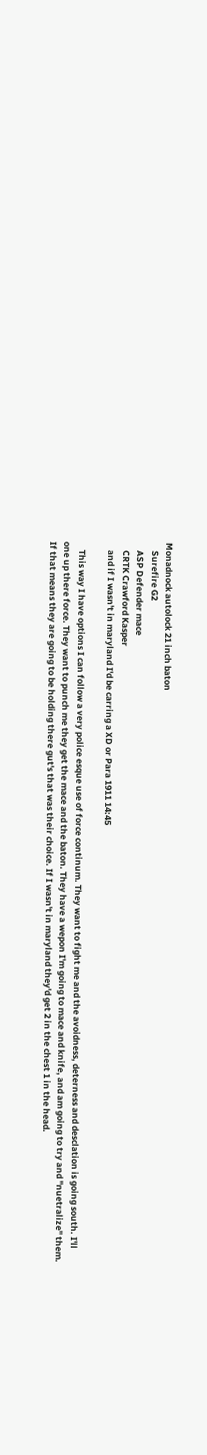Monadnock autolock 21 inch baton
    Surefire G2
    ASP Defender mace
    CRTK Crawford Kasper
    and if I wasn't in maryland I'd be carring a XD or Para 1911 14:45

    This way I have options I can follow a very police esque use of force continum. They want to fight me and the avoidness, deterness and desclation is going south. I'll one up there force. They want to punch me they get the mace and the baton. They have a wepon I'm going to mace and knife, and am going to try and "nuetralize" them. If that means they are going to be holding there gut's that was their choice. If I wasn't in maryland they'd get 2 in the chest 1 in the head.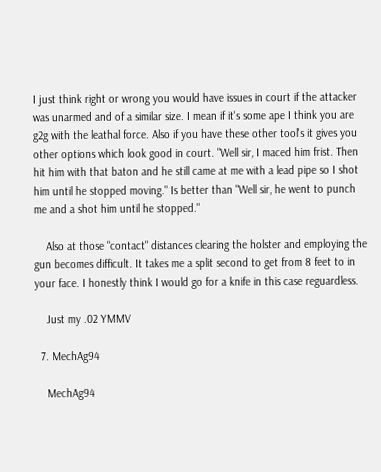I just think right or wrong you would have issues in court if the attacker was unarmed and of a similar size. I mean if it's some ape I think you are g2g with the leathal force. Also if you have these other tool's it gives you other options which look good in court. "Well sir, I maced him frist. Then hit him with that baton and he still came at me with a lead pipe so I shot him until he stopped moving." Is better than "Well sir, he went to punch me and a shot him until he stopped."

    Also at those "contact" distances clearing the holster and employing the gun becomes difficult. It takes me a split second to get from 8 feet to in your face. I honestly think I would go for a knife in this case reguardless.

    Just my .02 YMMV

  7. MechAg94

    MechAg94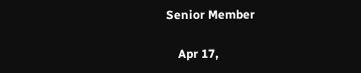Senior Member

    Apr 17,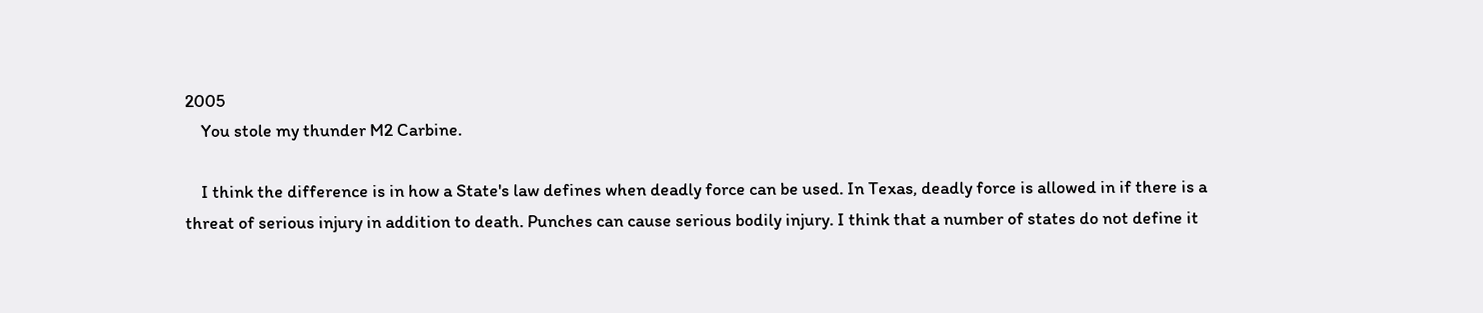2005
    You stole my thunder M2 Carbine.

    I think the difference is in how a State's law defines when deadly force can be used. In Texas, deadly force is allowed in if there is a threat of serious injury in addition to death. Punches can cause serious bodily injury. I think that a number of states do not define it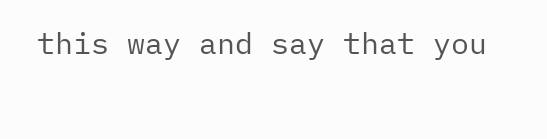this way and say that you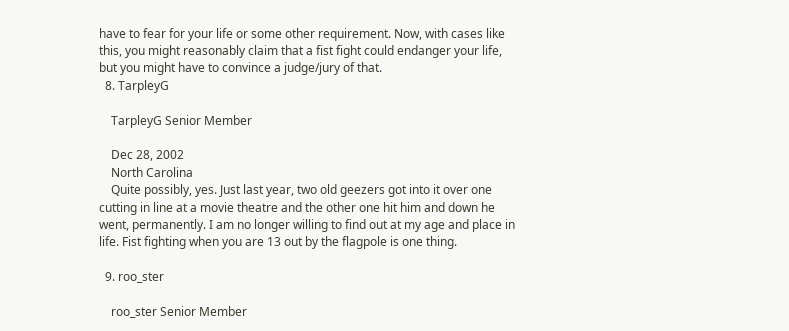have to fear for your life or some other requirement. Now, with cases like this, you might reasonably claim that a fist fight could endanger your life, but you might have to convince a judge/jury of that.
  8. TarpleyG

    TarpleyG Senior Member

    Dec 28, 2002
    North Carolina
    Quite possibly, yes. Just last year, two old geezers got into it over one cutting in line at a movie theatre and the other one hit him and down he went, permanently. I am no longer willing to find out at my age and place in life. Fist fighting when you are 13 out by the flagpole is one thing.

  9. roo_ster

    roo_ster Senior Member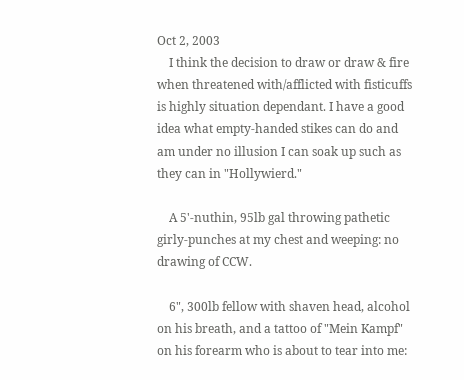Oct 2, 2003
    I think the decision to draw or draw & fire when threatened with/afflicted with fisticuffs is highly situation dependant. I have a good idea what empty-handed stikes can do and am under no illusion I can soak up such as they can in "Hollywierd."

    A 5'-nuthin, 95lb gal throwing pathetic girly-punches at my chest and weeping: no drawing of CCW.

    6", 300lb fellow with shaven head, alcohol on his breath, and a tattoo of "Mein Kampf" on his forearm who is about to tear into me: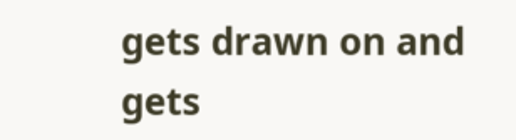gets drawn on and gets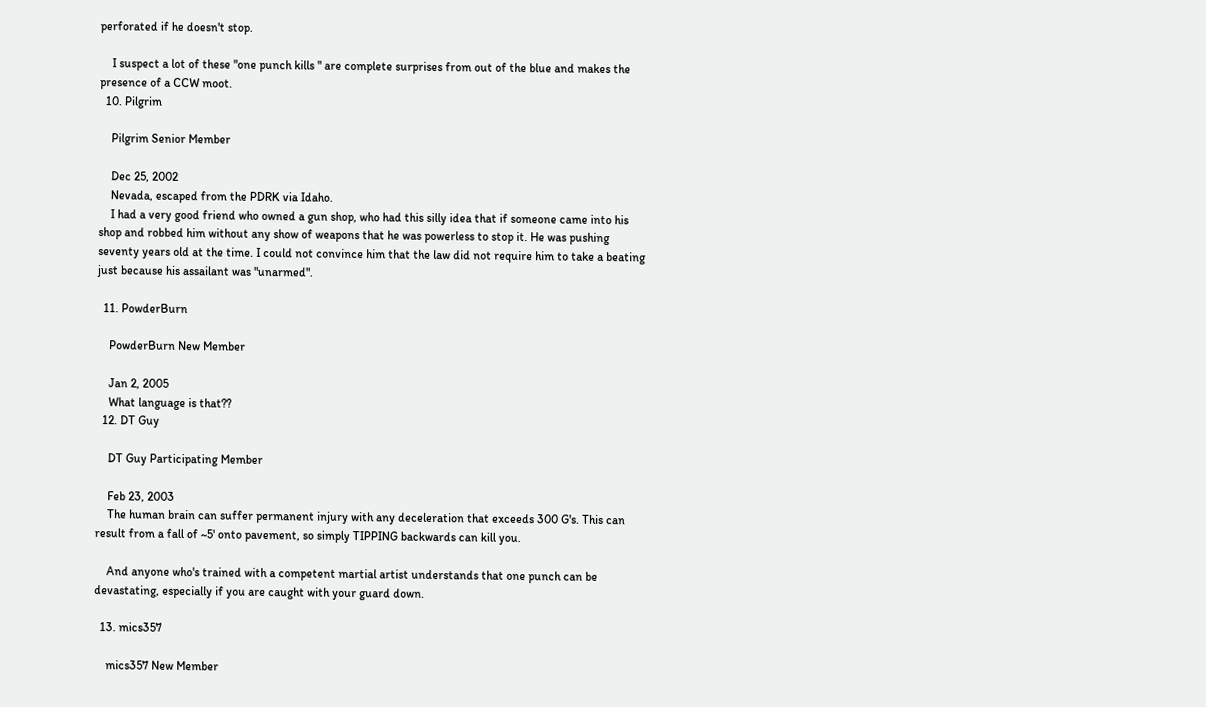perforated if he doesn't stop.

    I suspect a lot of these "one punch kills " are complete surprises from out of the blue and makes the presence of a CCW moot.
  10. Pilgrim

    Pilgrim Senior Member

    Dec 25, 2002
    Nevada, escaped from the PDRK via Idaho.
    I had a very good friend who owned a gun shop, who had this silly idea that if someone came into his shop and robbed him without any show of weapons that he was powerless to stop it. He was pushing seventy years old at the time. I could not convince him that the law did not require him to take a beating just because his assailant was "unarmed".

  11. PowderBurn

    PowderBurn New Member

    Jan 2, 2005
    What language is that??
  12. DT Guy

    DT Guy Participating Member

    Feb 23, 2003
    The human brain can suffer permanent injury with any deceleration that exceeds 300 G's. This can result from a fall of ~5' onto pavement, so simply TIPPING backwards can kill you.

    And anyone who's trained with a competent martial artist understands that one punch can be devastating, especially if you are caught with your guard down.

  13. mics357

    mics357 New Member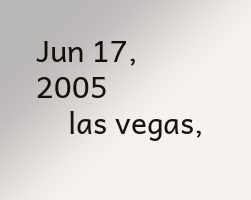Jun 17, 2005
    las vegas,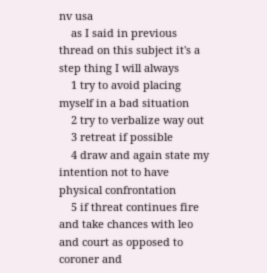nv usa
    as I said in previous thread on this subject it's a step thing I will always
    1 try to avoid placing myself in a bad situation
    2 try to verbalize way out
    3 retreat if possible
    4 draw and again state my intention not to have physical confrontation
    5 if threat continues fire and take chances with leo and court as opposed to coroner and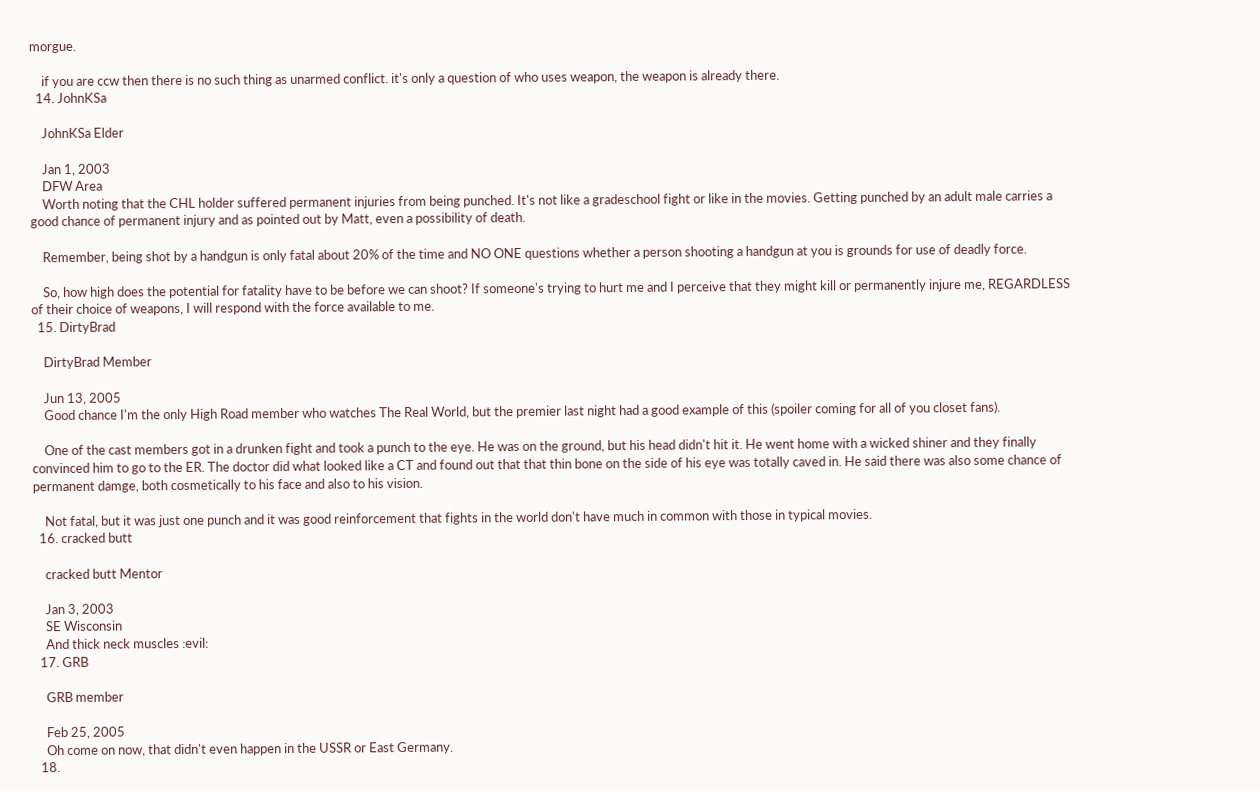morgue.

    if you are ccw then there is no such thing as unarmed conflict. it's only a question of who uses weapon, the weapon is already there.
  14. JohnKSa

    JohnKSa Elder

    Jan 1, 2003
    DFW Area
    Worth noting that the CHL holder suffered permanent injuries from being punched. It's not like a gradeschool fight or like in the movies. Getting punched by an adult male carries a good chance of permanent injury and as pointed out by Matt, even a possibility of death.

    Remember, being shot by a handgun is only fatal about 20% of the time and NO ONE questions whether a person shooting a handgun at you is grounds for use of deadly force.

    So, how high does the potential for fatality have to be before we can shoot? If someone's trying to hurt me and I perceive that they might kill or permanently injure me, REGARDLESS of their choice of weapons, I will respond with the force available to me.
  15. DirtyBrad

    DirtyBrad Member

    Jun 13, 2005
    Good chance I'm the only High Road member who watches The Real World, but the premier last night had a good example of this (spoiler coming for all of you closet fans).

    One of the cast members got in a drunken fight and took a punch to the eye. He was on the ground, but his head didn't hit it. He went home with a wicked shiner and they finally convinced him to go to the ER. The doctor did what looked like a CT and found out that that thin bone on the side of his eye was totally caved in. He said there was also some chance of permanent damge, both cosmetically to his face and also to his vision.

    Not fatal, but it was just one punch and it was good reinforcement that fights in the world don't have much in common with those in typical movies.
  16. cracked butt

    cracked butt Mentor

    Jan 3, 2003
    SE Wisconsin
    And thick neck muscles :evil:
  17. GRB

    GRB member

    Feb 25, 2005
    Oh come on now, that didn't even happen in the USSR or East Germany.
  18.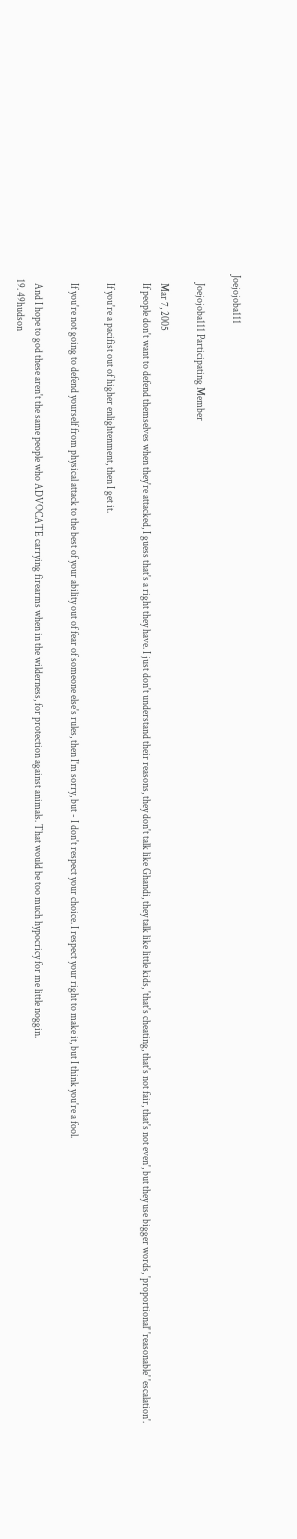Joejojoba111

    Joejojoba111 Participating Member

    Mar 7, 2005
    If people don't want to defend themselves when they're attacked, I guess that's a right they have. I just don't understand their reasons, they don't talk like Ghandi, they talk like little kids, 'that's cheating, that's not fair, that's not even', but they use bigger words, 'proportional' 'reasonable' 'escalation'.

    If you're a pacifist out of higher enlightenment, then I get it.

    If you're not going to defend yourself from physical attack to the best of your ability out of fear of someone else's rules, then I'm sorry, but - I don't respect your choice. I respect your right to make it, but I think you're a fool.

    And I hope to god these aren't the same people who ADVOCATE carrying firearms when in the wilderness, for protection against animals. That would be too much hypocricy for me little noggin.
  19. 49hudson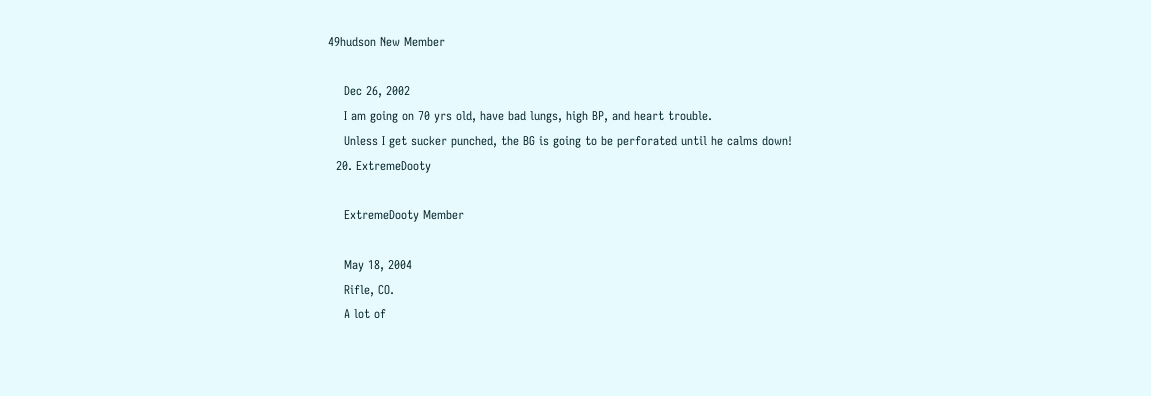49hudson New Member

    Dec 26, 2002
    I am going on 70 yrs old, have bad lungs, high BP, and heart trouble.
    Unless I get sucker punched, the BG is going to be perforated until he calms down!
  20. ExtremeDooty

    ExtremeDooty Member

    May 18, 2004
    Rifle, CO.
    A lot of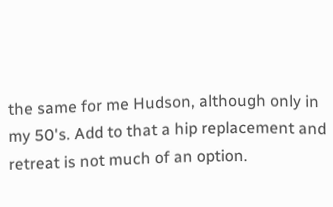the same for me Hudson, although only in my 50's. Add to that a hip replacement and retreat is not much of an option.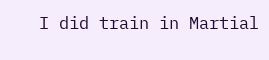I did train in Martial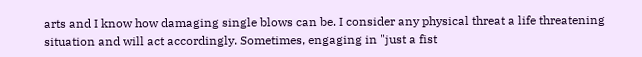arts and I know how damaging single blows can be. I consider any physical threat a life threatening situation and will act accordingly. Sometimes, engaging in "just a fist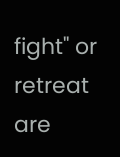fight" or retreat are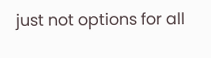just not options for all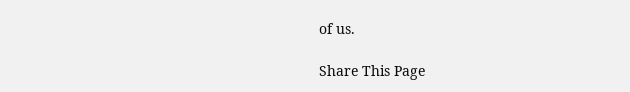of us.

Share This Page